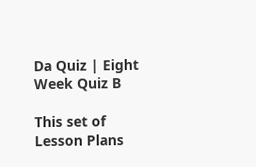Da Quiz | Eight Week Quiz B

This set of Lesson Plans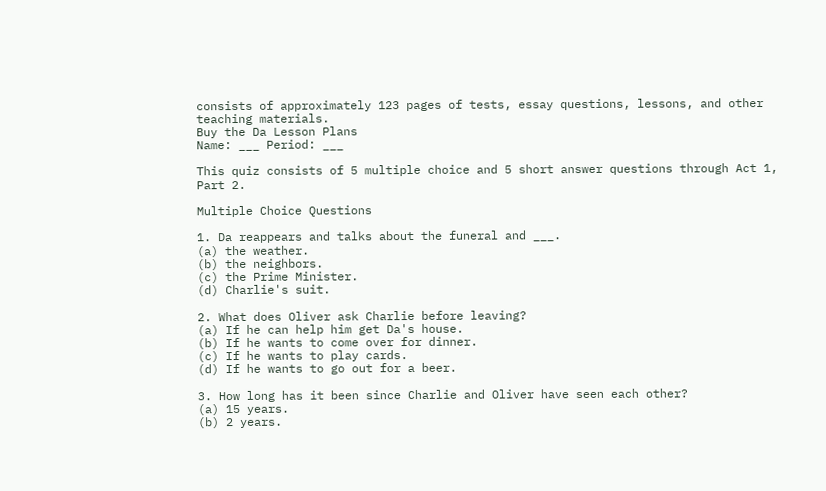consists of approximately 123 pages of tests, essay questions, lessons, and other teaching materials.
Buy the Da Lesson Plans
Name: ___ Period: ___

This quiz consists of 5 multiple choice and 5 short answer questions through Act 1, Part 2.

Multiple Choice Questions

1. Da reappears and talks about the funeral and ___.
(a) the weather.
(b) the neighbors.
(c) the Prime Minister.
(d) Charlie's suit.

2. What does Oliver ask Charlie before leaving?
(a) If he can help him get Da's house.
(b) If he wants to come over for dinner.
(c) If he wants to play cards.
(d) If he wants to go out for a beer.

3. How long has it been since Charlie and Oliver have seen each other?
(a) 15 years.
(b) 2 years.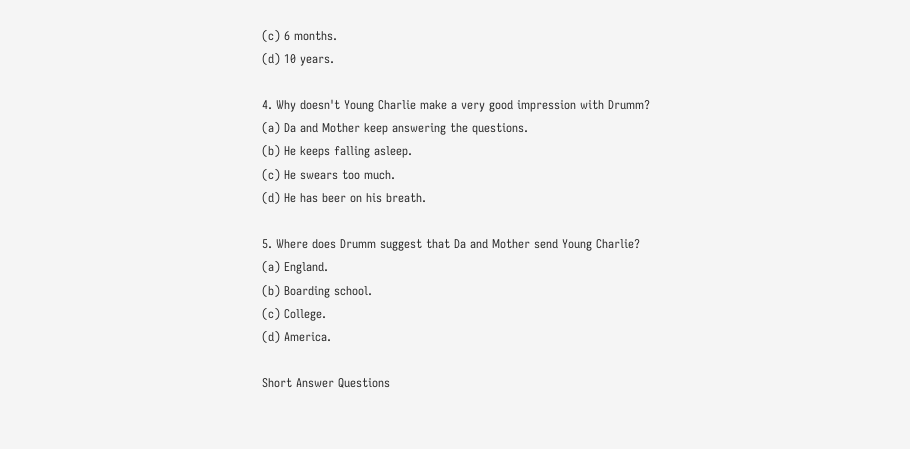(c) 6 months.
(d) 10 years.

4. Why doesn't Young Charlie make a very good impression with Drumm?
(a) Da and Mother keep answering the questions.
(b) He keeps falling asleep.
(c) He swears too much.
(d) He has beer on his breath.

5. Where does Drumm suggest that Da and Mother send Young Charlie?
(a) England.
(b) Boarding school.
(c) College.
(d) America.

Short Answer Questions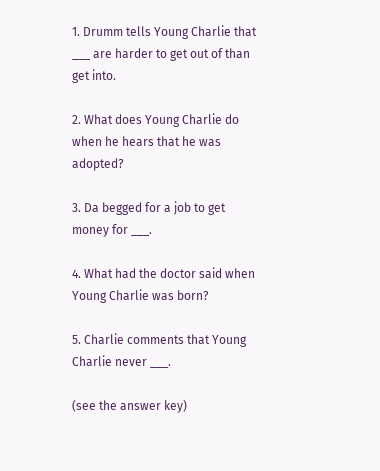1. Drumm tells Young Charlie that ___ are harder to get out of than get into.

2. What does Young Charlie do when he hears that he was adopted?

3. Da begged for a job to get money for ___.

4. What had the doctor said when Young Charlie was born?

5. Charlie comments that Young Charlie never ___.

(see the answer key)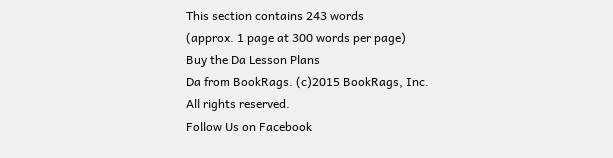This section contains 243 words
(approx. 1 page at 300 words per page)
Buy the Da Lesson Plans
Da from BookRags. (c)2015 BookRags, Inc. All rights reserved.
Follow Us on Facebook